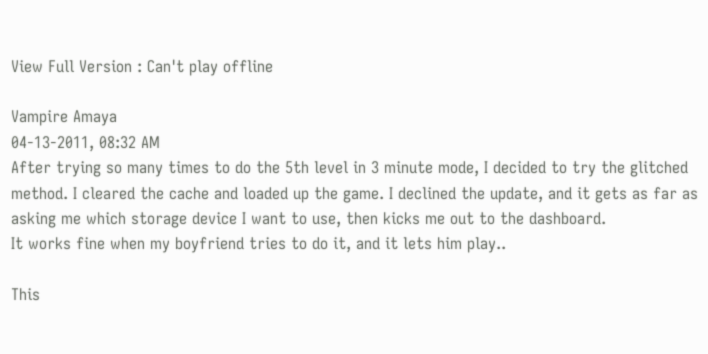View Full Version : Can't play offline

Vampire Amaya
04-13-2011, 08:32 AM
After trying so many times to do the 5th level in 3 minute mode, I decided to try the glitched method. I cleared the cache and loaded up the game. I declined the update, and it gets as far as asking me which storage device I want to use, then kicks me out to the dashboard.
It works fine when my boyfriend tries to do it, and it lets him play..

This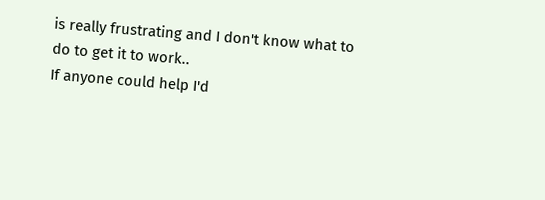is really frustrating and I don't know what to do to get it to work..
If anyone could help I'd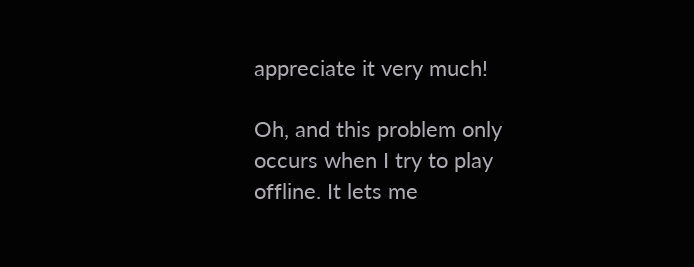appreciate it very much!

Oh, and this problem only occurs when I try to play offline. It lets me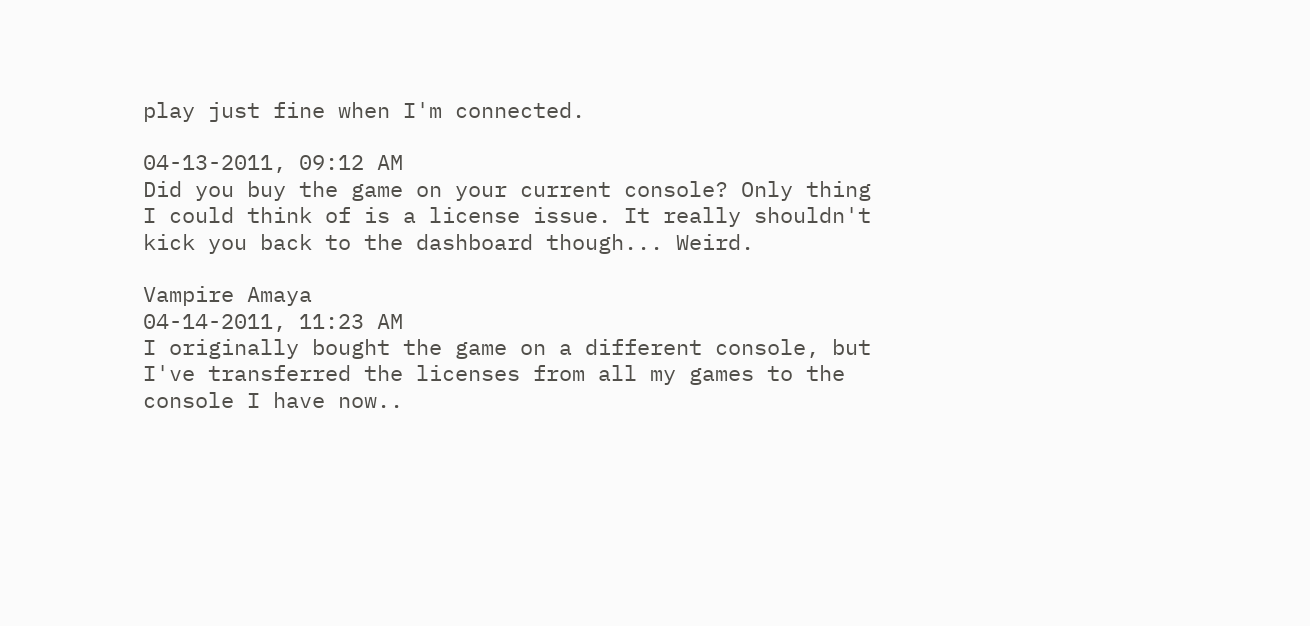play just fine when I'm connected.

04-13-2011, 09:12 AM
Did you buy the game on your current console? Only thing I could think of is a license issue. It really shouldn't kick you back to the dashboard though... Weird.

Vampire Amaya
04-14-2011, 11:23 AM
I originally bought the game on a different console, but I've transferred the licenses from all my games to the console I have now..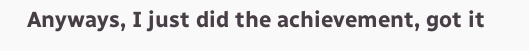Anyways, I just did the achievement, got it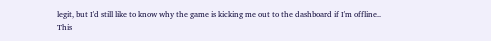legit, but I'd still like to know why the game is kicking me out to the dashboard if I'm offline..
This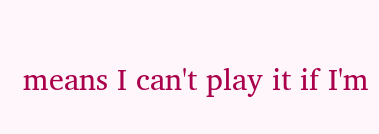means I can't play it if I'm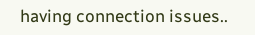having connection issues..